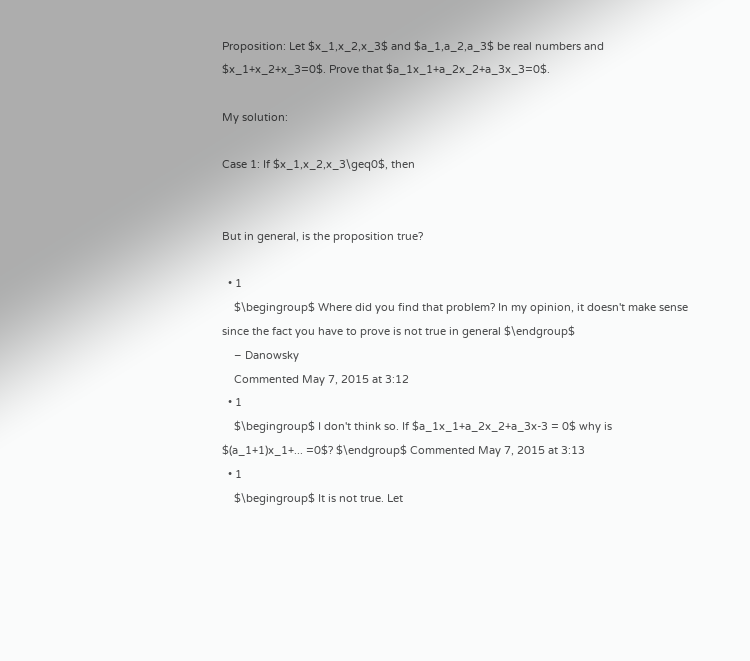Proposition: Let $x_1,x_2,x_3$ and $a_1,a_2,a_3$ be real numbers and $x_1+x_2+x_3=0$. Prove that $a_1x_1+a_2x_2+a_3x_3=0$.

My solution:

Case 1: If $x_1,x_2,x_3\geq0$, then


But in general, is the proposition true?

  • 1
    $\begingroup$ Where did you find that problem? In my opinion, it doesn't make sense since the fact you have to prove is not true in general $\endgroup$
    – Danowsky
    Commented May 7, 2015 at 3:12
  • 1
    $\begingroup$ I don't think so. If $a_1x_1+a_2x_2+a_3x-3 = 0$ why is $(a_1+1)x_1+... =0$? $\endgroup$ Commented May 7, 2015 at 3:13
  • 1
    $\begingroup$ It is not true. Let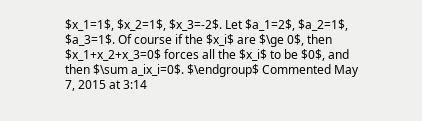$x_1=1$, $x_2=1$, $x_3=-2$. Let $a_1=2$, $a_2=1$, $a_3=1$. Of course if the $x_i$ are $\ge 0$, then $x_1+x_2+x_3=0$ forces all the $x_i$ to be $0$, and then $\sum a_ix_i=0$. $\endgroup$ Commented May 7, 2015 at 3:14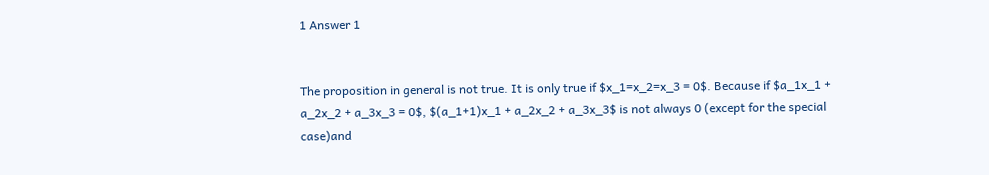1 Answer 1


The proposition in general is not true. It is only true if $x_1=x_2=x_3 = 0$. Because if $a_1x_1 + a_2x_2 + a_3x_3 = 0$, $(a_1+1)x_1 + a_2x_2 + a_3x_3$ is not always 0 (except for the special case)and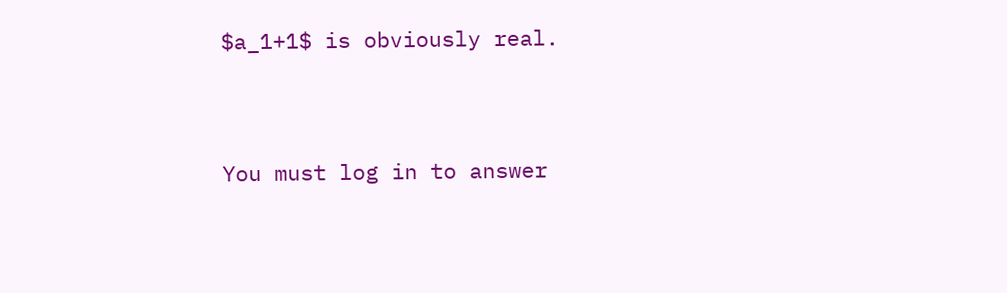$a_1+1$ is obviously real.


You must log in to answer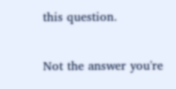this question.

Not the answer you're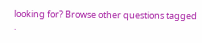looking for? Browse other questions tagged .